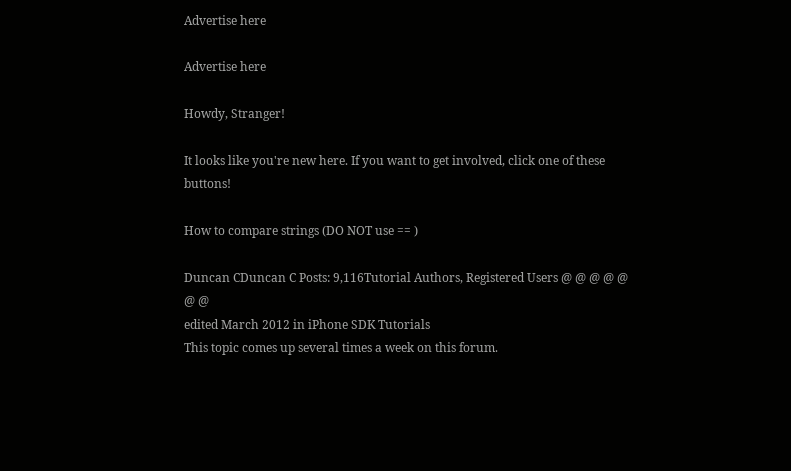Advertise here

Advertise here

Howdy, Stranger!

It looks like you're new here. If you want to get involved, click one of these buttons!

How to compare strings (DO NOT use == )

Duncan CDuncan C Posts: 9,116Tutorial Authors, Registered Users @ @ @ @ @ @ @
edited March 2012 in iPhone SDK Tutorials
This topic comes up several times a week on this forum.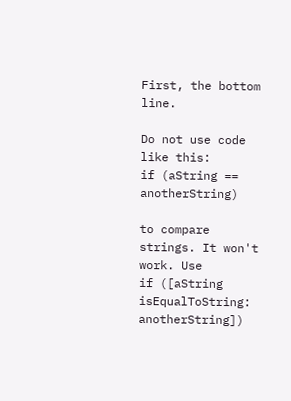First, the bottom line.

Do not use code like this:
if (aString == anotherString)

to compare strings. It won't work. Use
if ([aString isEqualToString: anotherString])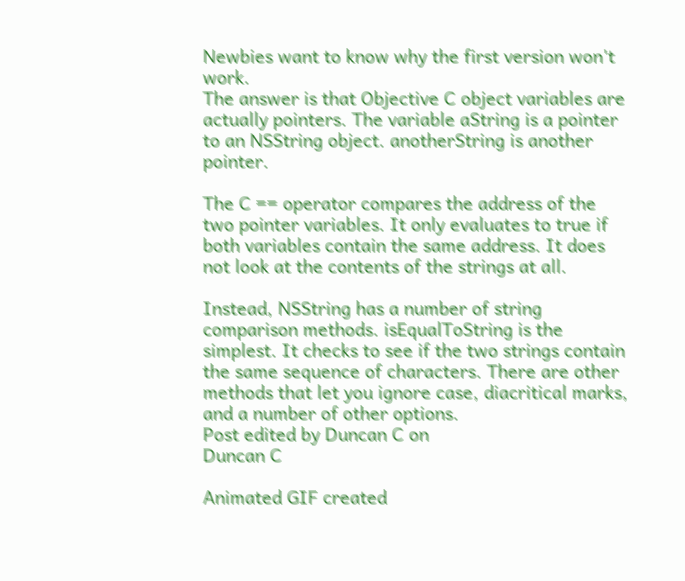Newbies want to know why the first version won't work.
The answer is that Objective C object variables are actually pointers. The variable aString is a pointer to an NSString object. anotherString is another pointer.

The C == operator compares the address of the two pointer variables. It only evaluates to true if both variables contain the same address. It does not look at the contents of the strings at all.

Instead, NSString has a number of string comparison methods. isEqualToString is the simplest. It checks to see if the two strings contain the same sequence of characters. There are other methods that let you ignore case, diacritical marks, and a number of other options.
Post edited by Duncan C on
Duncan C

Animated GIF created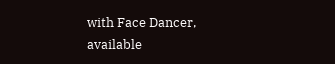with Face Dancer, available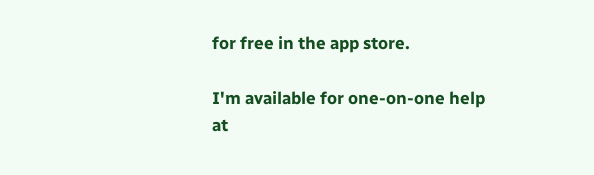for free in the app store.

I'm available for one-on-one help at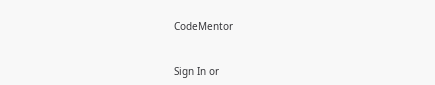CodeMentor


Sign In or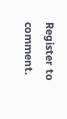Register to comment.